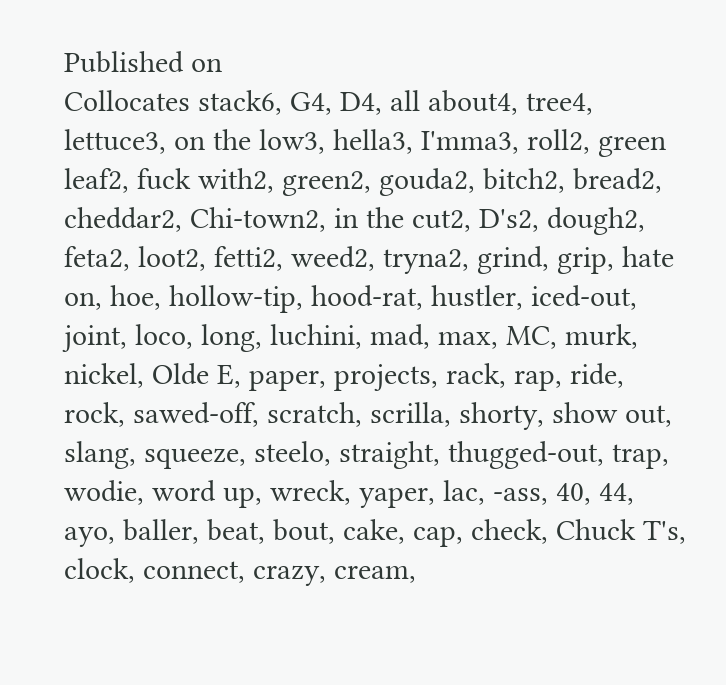Published on
Collocates stack6, G4, D4, all about4, tree4, lettuce3, on the low3, hella3, I'mma3, roll2, green leaf2, fuck with2, green2, gouda2, bitch2, bread2, cheddar2, Chi-town2, in the cut2, D's2, dough2, feta2, loot2, fetti2, weed2, tryna2, grind, grip, hate on, hoe, hollow-tip, hood-rat, hustler, iced-out, joint, loco, long, luchini, mad, max, MC, murk, nickel, Olde E, paper, projects, rack, rap, ride, rock, sawed-off, scratch, scrilla, shorty, show out, slang, squeeze, steelo, straight, thugged-out, trap, wodie, word up, wreck, yaper, lac, -ass, 40, 44, ayo, baller, beat, bout, cake, cap, check, Chuck T's, clock, connect, crazy, cream,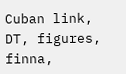Cuban link, DT, figures, finna,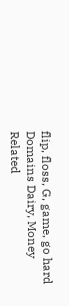flip, floss, G, game, go hard
Domains Dairy, Money
Related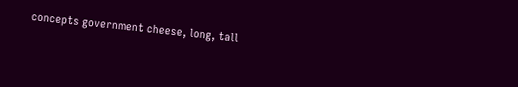concepts government cheese, long, tall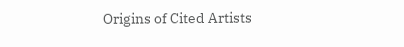Origins of Cited Artists